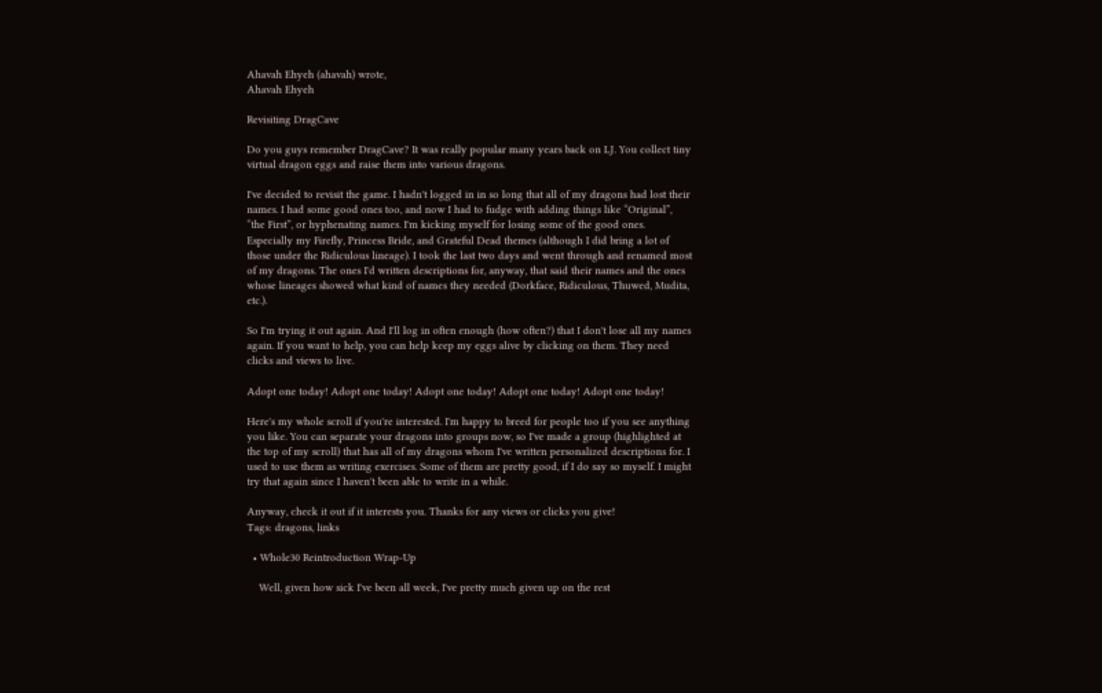Ahavah Ehyeh (ahavah) wrote,
Ahavah Ehyeh

Revisiting DragCave

Do you guys remember DragCave? It was really popular many years back on LJ. You collect tiny virtual dragon eggs and raise them into various dragons.

I've decided to revisit the game. I hadn't logged in in so long that all of my dragons had lost their names. I had some good ones too, and now I had to fudge with adding things like “Original”, “the First”, or hyphenating names. I'm kicking myself for losing some of the good ones. Especially my Firefly, Princess Bride, and Grateful Dead themes (although I did bring a lot of those under the Ridiculous lineage). I took the last two days and went through and renamed most of my dragons. The ones I'd written descriptions for, anyway, that said their names and the ones whose lineages showed what kind of names they needed (Dorkface, Ridiculous, Thuwed, Mudita, etc.).

So I'm trying it out again. And I'll log in often enough (how often?) that I don't lose all my names again. If you want to help, you can help keep my eggs alive by clicking on them. They need clicks and views to live.

Adopt one today! Adopt one today! Adopt one today! Adopt one today! Adopt one today!

Here's my whole scroll if you're interested. I'm happy to breed for people too if you see anything you like. You can separate your dragons into groups now, so I've made a group (highlighted at the top of my scroll) that has all of my dragons whom I've written personalized descriptions for. I used to use them as writing exercises. Some of them are pretty good, if I do say so myself. I might try that again since I haven't been able to write in a while.

Anyway, check it out if it interests you. Thanks for any views or clicks you give!
Tags: dragons, links

  • Whole30 Reintroduction Wrap-Up

    Well, given how sick I've been all week, I've pretty much given up on the rest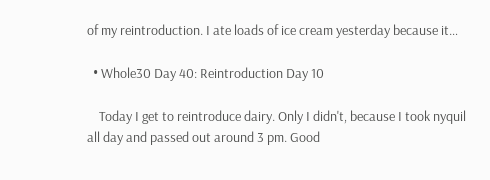of my reintroduction. I ate loads of ice cream yesterday because it…

  • Whole30 Day 40: Reintroduction Day 10

    Today I get to reintroduce dairy. Only I didn't, because I took nyquil all day and passed out around 3 pm. Good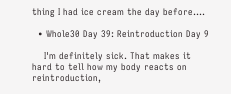thing I had ice cream the day before.…

  • Whole30 Day 39: Reintroduction Day 9

    I'm definitely sick. That makes it hard to tell how my body reacts on reintroduction,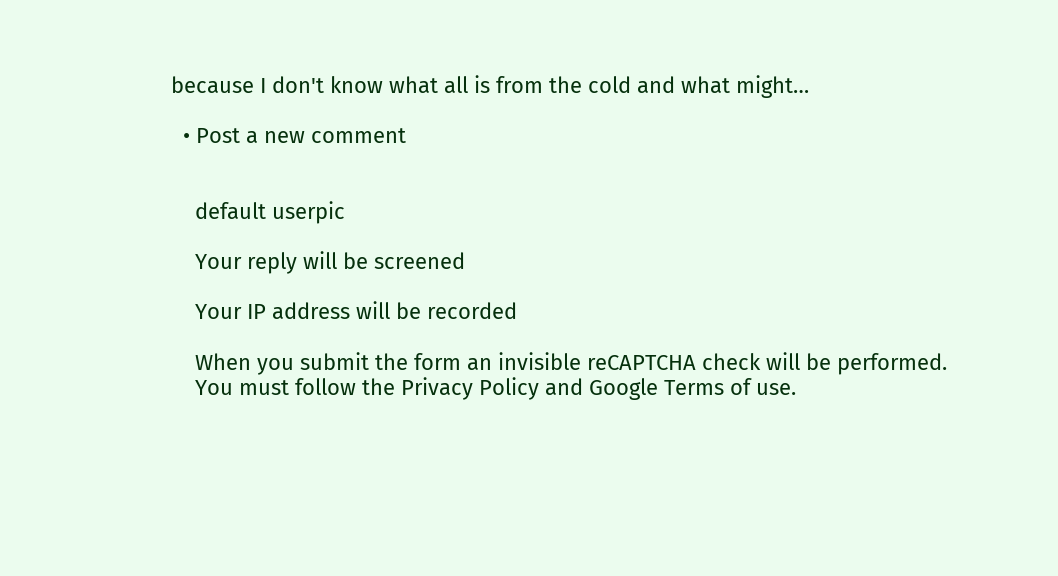because I don't know what all is from the cold and what might…

  • Post a new comment


    default userpic

    Your reply will be screened

    Your IP address will be recorded

    When you submit the form an invisible reCAPTCHA check will be performed.
    You must follow the Privacy Policy and Google Terms of use.